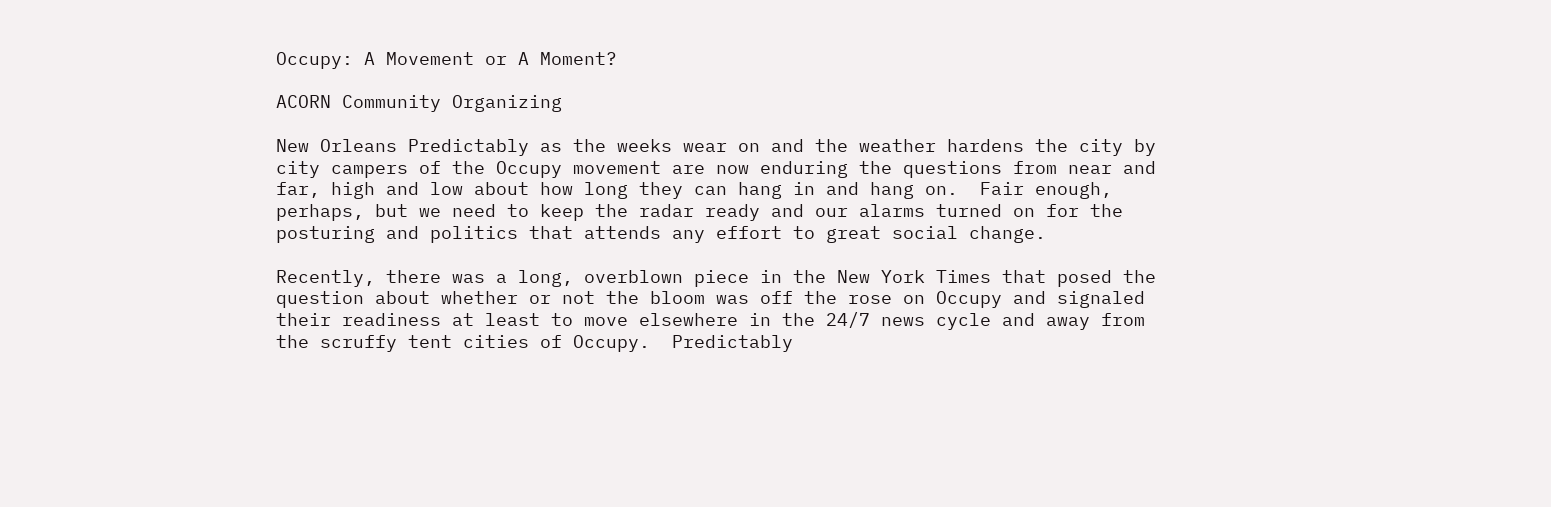Occupy: A Movement or A Moment?

ACORN Community Organizing

New Orleans Predictably as the weeks wear on and the weather hardens the city by city campers of the Occupy movement are now enduring the questions from near and far, high and low about how long they can hang in and hang on.  Fair enough, perhaps, but we need to keep the radar ready and our alarms turned on for the posturing and politics that attends any effort to great social change.

Recently, there was a long, overblown piece in the New York Times that posed the question about whether or not the bloom was off the rose on Occupy and signaled their readiness at least to move elsewhere in the 24/7 news cycle and away from the scruffy tent cities of Occupy.  Predictably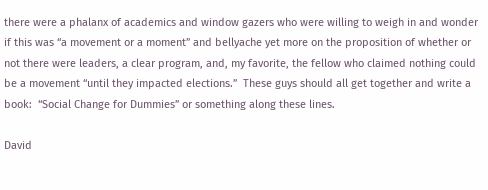there were a phalanx of academics and window gazers who were willing to weigh in and wonder if this was “a movement or a moment” and bellyache yet more on the proposition of whether or not there were leaders, a clear program, and, my favorite, the fellow who claimed nothing could be a movement “until they impacted elections.”  These guys should all get together and write a book:  “Social Change for Dummies” or something along these lines.

David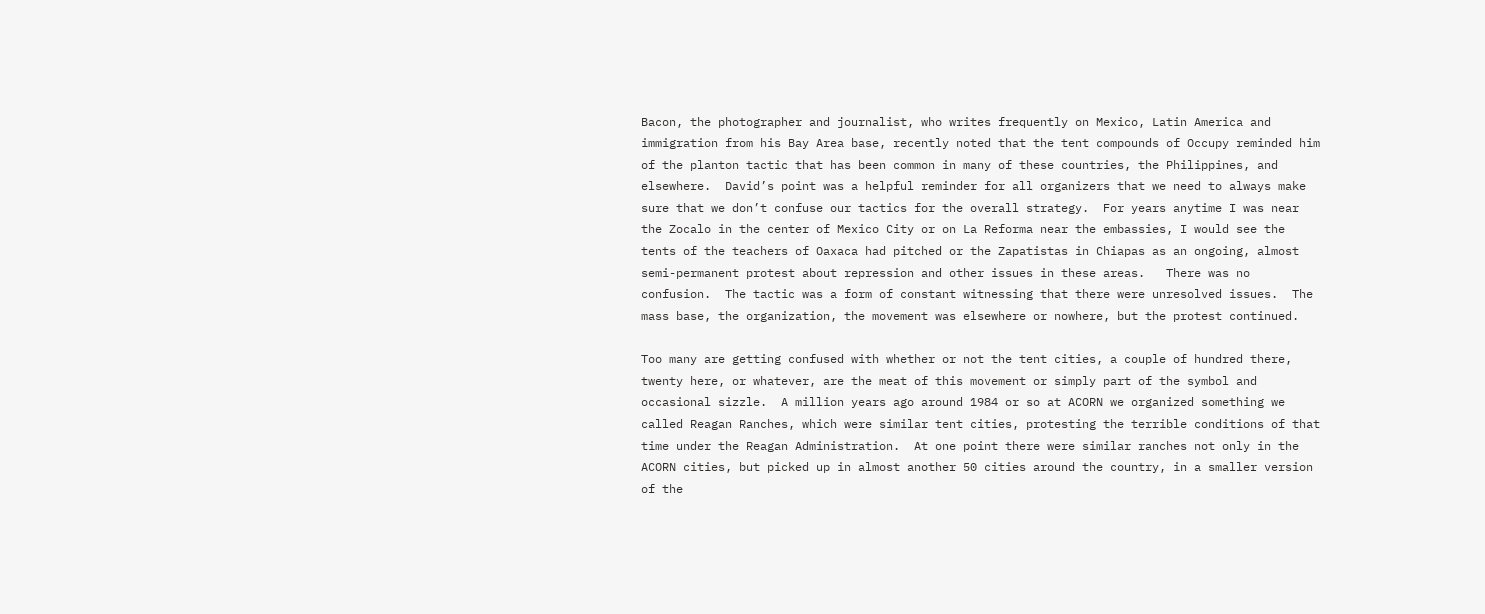Bacon, the photographer and journalist, who writes frequently on Mexico, Latin America and immigration from his Bay Area base, recently noted that the tent compounds of Occupy reminded him of the planton tactic that has been common in many of these countries, the Philippines, and elsewhere.  David’s point was a helpful reminder for all organizers that we need to always make sure that we don’t confuse our tactics for the overall strategy.  For years anytime I was near the Zocalo in the center of Mexico City or on La Reforma near the embassies, I would see the tents of the teachers of Oaxaca had pitched or the Zapatistas in Chiapas as an ongoing, almost semi-permanent protest about repression and other issues in these areas.   There was no confusion.  The tactic was a form of constant witnessing that there were unresolved issues.  The mass base, the organization, the movement was elsewhere or nowhere, but the protest continued.

Too many are getting confused with whether or not the tent cities, a couple of hundred there, twenty here, or whatever, are the meat of this movement or simply part of the symbol and occasional sizzle.  A million years ago around 1984 or so at ACORN we organized something we called Reagan Ranches, which were similar tent cities, protesting the terrible conditions of that time under the Reagan Administration.  At one point there were similar ranches not only in the ACORN cities, but picked up in almost another 50 cities around the country, in a smaller version of the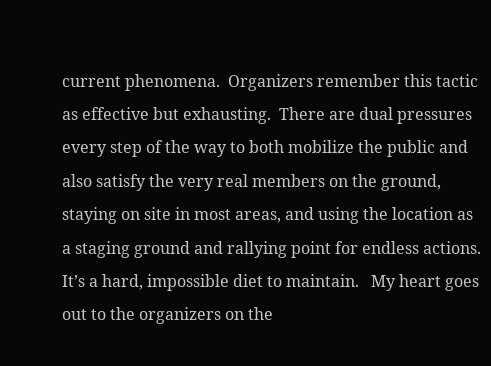current phenomena.  Organizers remember this tactic as effective but exhausting.  There are dual pressures every step of the way to both mobilize the public and also satisfy the very real members on the ground, staying on site in most areas, and using the location as a staging ground and rallying point for endless actions.  It’s a hard, impossible diet to maintain.   My heart goes out to the organizers on the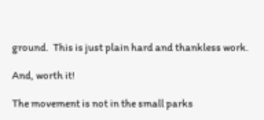ground.  This is just plain hard and thankless work.

And, worth it!

The movement is not in the small parks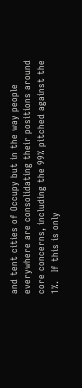and tent cities of Occupy but in the way people everywhere are consolidating their positions around core concerns, including the 99% pitched against the 1%.   If this is only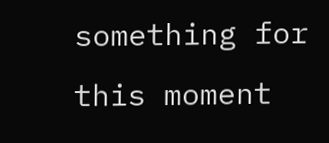something for this moment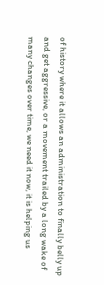of history where it allows an administration to finally belly up and get aggressive, or a movement trailed by a long wake of many changes over time, we need it now, it is helping us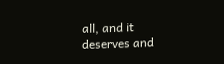all, and it deserves and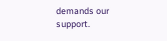demands our support.